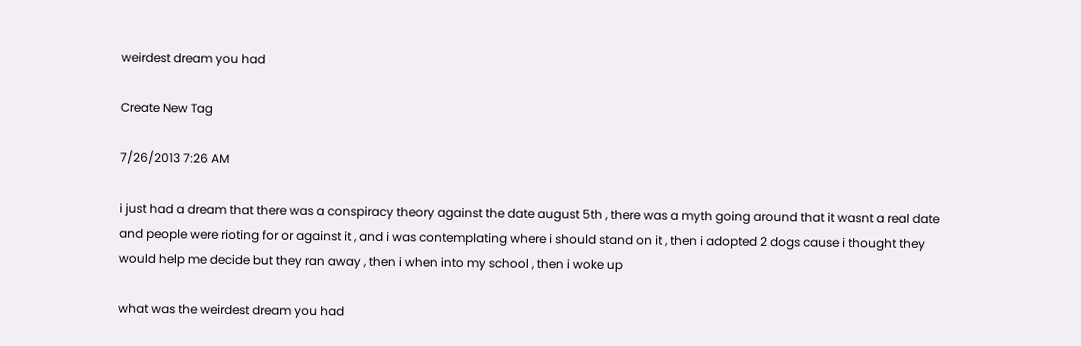weirdest dream you had

Create New Tag

7/26/2013 7:26 AM

i just had a dream that there was a conspiracy theory against the date august 5th , there was a myth going around that it wasnt a real date and people were rioting for or against it , and i was contemplating where i should stand on it , then i adopted 2 dogs cause i thought they would help me decide but they ran away , then i when into my school , then i woke up

what was the weirdest dream you had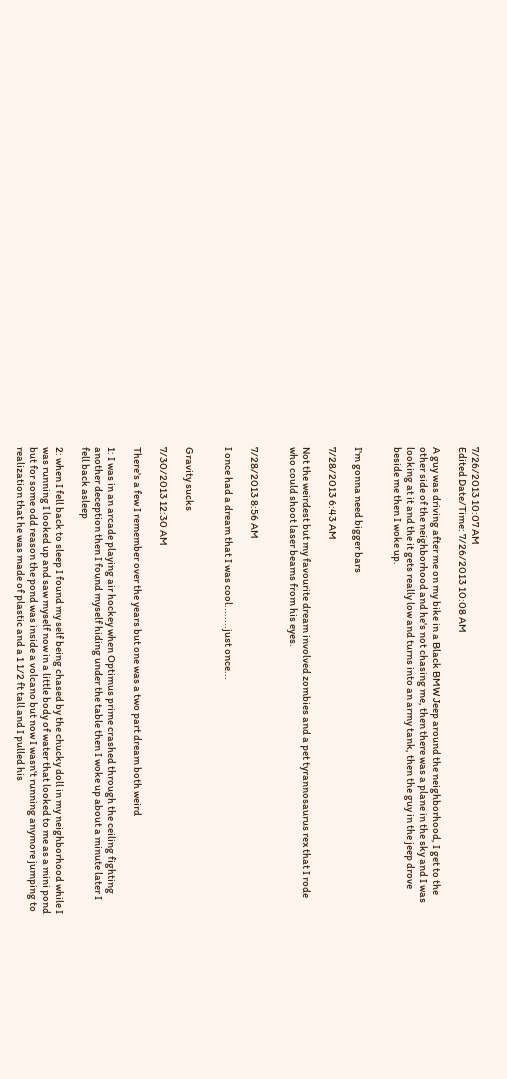7/26/2013 10:07 AM
Edited Date/Time: 7/26/2013 10:08 AM

A guy was driving after me on my bike in a Black BMW Jeep around the neighborhood, I get to the other side of the neighborhood and he's not chasing me, then there was a plane in the sky and I was looking at it and the it gets really low and turns into an army tank, then the guy in the jeep drove beside me then I woke up.


I'm gonna need bigger bars

7/28/2013 6:43 AM

Not the weirdest but my favourite dream involved zombies and a pet tyrannosaurus rex that I rode who could shoot laser beams from his eyes.


7/28/2013 8:56 AM

I once had a dream that I was cool........just once...


Gravity sucks

7/30/2013 12:30 AM

There's a few I remember over the years but one was a two part dream both weird

1: I was in an arcade playing air hockey when Optimus prime crashed through the ceiling fighting another deception then I found myself hiding under the table then I woke up about a minute later I fell back asleep

2: when I fell back to sleep I found my self being chased by the chucky doll in my neighborhood while I was running I looked up and saw myself now in a little body of water that looked to me as a mini pond but for some odd reason the pond was inside a volcano but now I wasn't running anymore jumping to realization that he was made of plastic and a 1 1/2 ft tall and I pulled his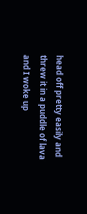head off pretty easily and threw it in a puddle of lava and I woke up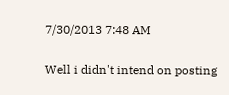7/30/2013 7:48 AM

Well i didn't intend on posting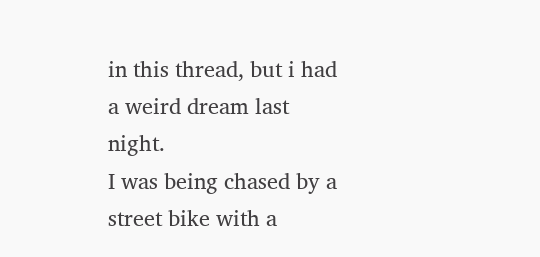in this thread, but i had a weird dream last night.
I was being chased by a street bike with a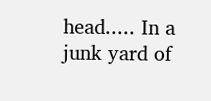head..... In a junk yard of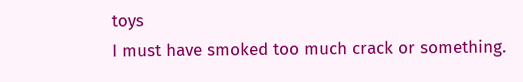toys
I must have smoked too much crack or something.